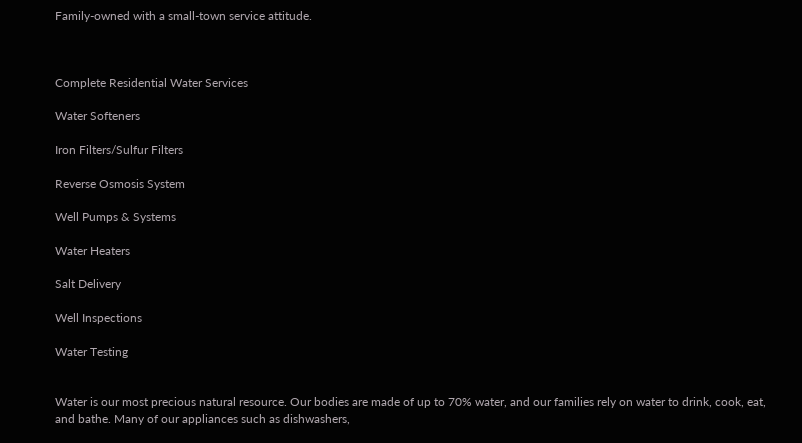Family-owned with a small-town service attitude.



Complete Residential Water Services

Water Softeners

Iron Filters/Sulfur Filters

Reverse Osmosis System

Well Pumps & Systems

Water Heaters

Salt Delivery

Well Inspections

Water Testing


Water is our most precious natural resource. Our bodies are made of up to 70% water, and our families rely on water to drink, cook, eat, and bathe. Many of our appliances such as dishwashers,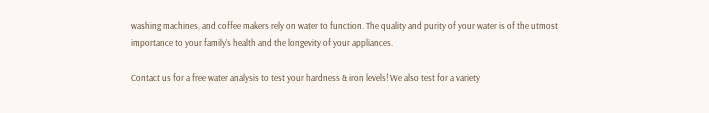washing machines, and coffee makers rely on water to function. The quality and purity of your water is of the utmost importance to your family’s health and the longevity of your appliances.

Contact us for a free water analysis to test your hardness & iron levels! We also test for a variety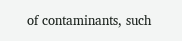of contaminants, such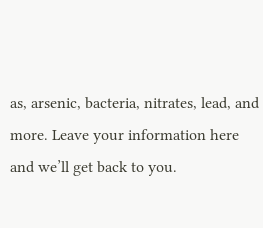as, arsenic, bacteria, nitrates, lead, and more. Leave your information here and we’ll get back to you.